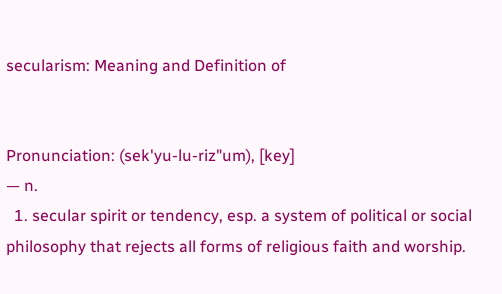secularism: Meaning and Definition of


Pronunciation: (sek'yu-lu-riz"um), [key]
— n.
  1. secular spirit or tendency, esp. a system of political or social philosophy that rejects all forms of religious faith and worship.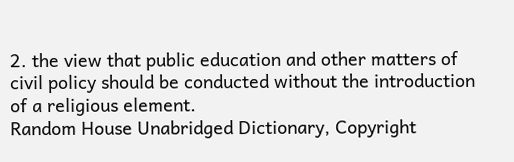2. the view that public education and other matters of civil policy should be conducted without the introduction of a religious element.
Random House Unabridged Dictionary, Copyright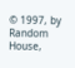© 1997, by Random House,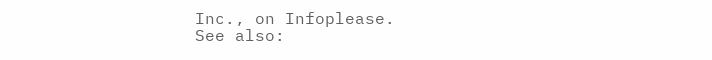Inc., on Infoplease.
See also: